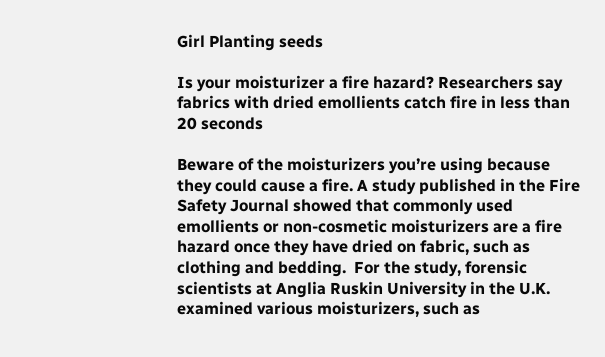Girl Planting seeds

Is your moisturizer a fire hazard? Researchers say fabrics with dried emollients catch fire in less than 20 seconds

Beware of the moisturizers you’re using because they could cause a fire. A study published in the Fire Safety Journal showed that commonly used emollients or non-cosmetic moisturizers are a fire hazard once they have dried on fabric, such as clothing and bedding.  For the study, forensic scientists at Anglia Ruskin University in the U.K. examined various moisturizers, such as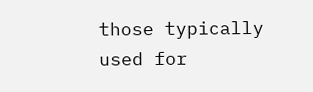those typically used for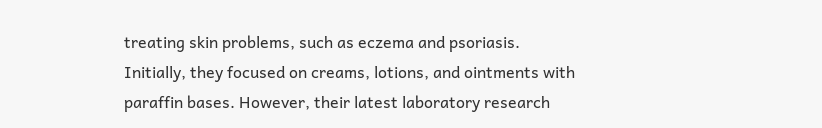treating skin problems, such as eczema and psoriasis. Initially, they focused on creams, lotions, and ointments with paraffin bases. However, their latest laboratory research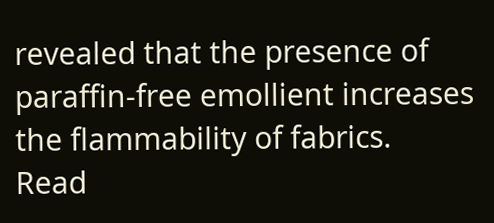revealed that the presence of paraffin-free emollient increases the flammability of fabrics.  Read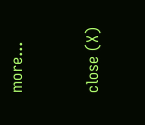more...



close (X)